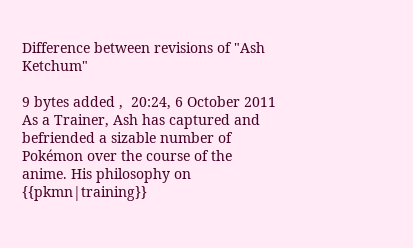Difference between revisions of "Ash Ketchum"

9 bytes added ,  20:24, 6 October 2011
As a Trainer, Ash has captured and befriended a sizable number of Pokémon over the course of the anime. His philosophy on {{pkmn|training}}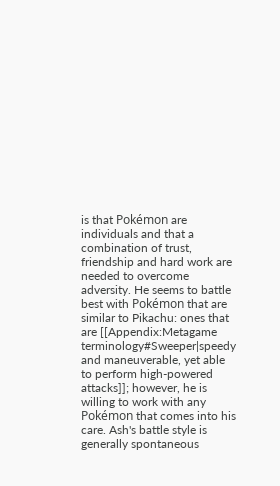is that Pokémon are individuals and that a combination of trust, friendship and hard work are needed to overcome adversity. He seems to battle best with Pokémon that are similar to Pikachu: ones that are [[Appendix:Metagame terminology#Sweeper|speedy and maneuverable, yet able to perform high-powered attacks]]; however, he is willing to work with any Pokémon that comes into his care. Ash's battle style is generally spontaneous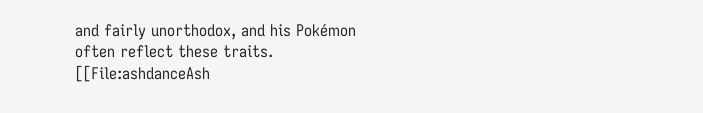and fairly unorthodox, and his Pokémon often reflect these traits.
[[File:ashdanceAsh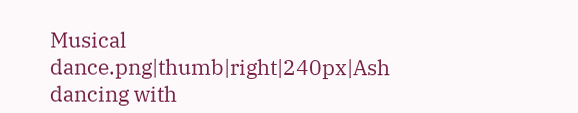Musical dance.png|thumb|right|240px|Ash dancing with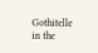Gothitelle in the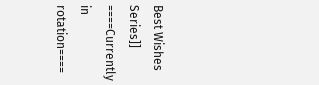Best Wishes Series]]
====Currently in rotation====